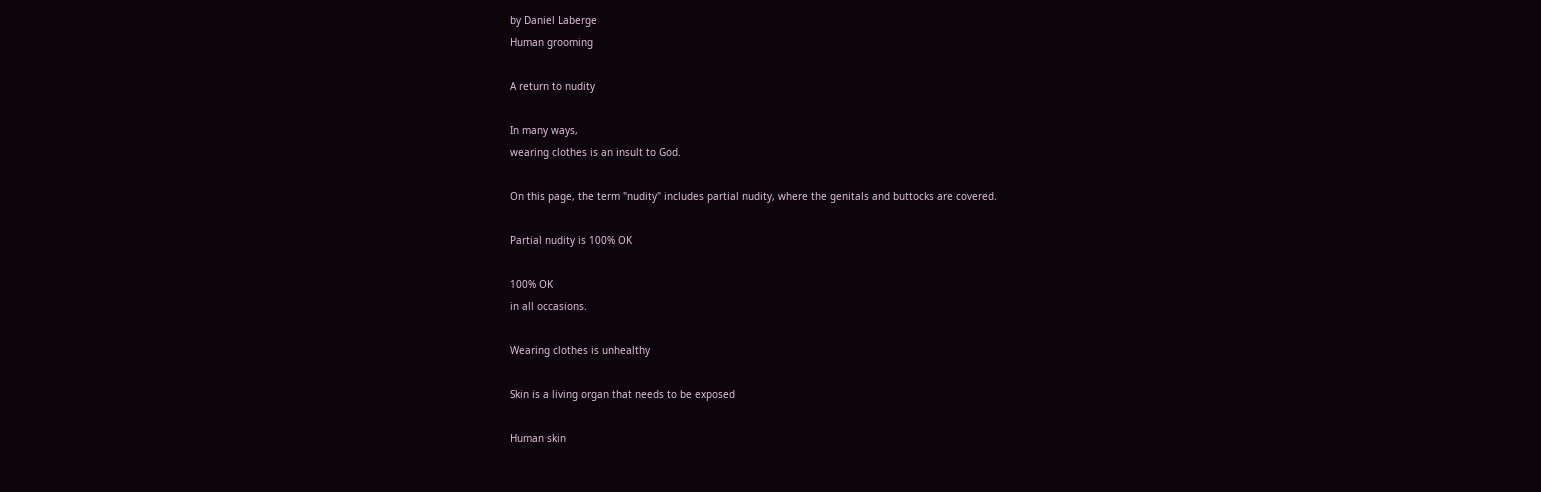by Daniel Laberge
Human grooming

A return to nudity

In many ways,
wearing clothes is an insult to God.

On this page, the term "nudity" includes partial nudity, where the genitals and buttocks are covered.

Partial nudity is 100% OK

100% OK
in all occasions.

Wearing clothes is unhealthy

Skin is a living organ that needs to be exposed

Human skin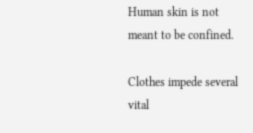Human skin is not meant to be confined.

Clothes impede several vital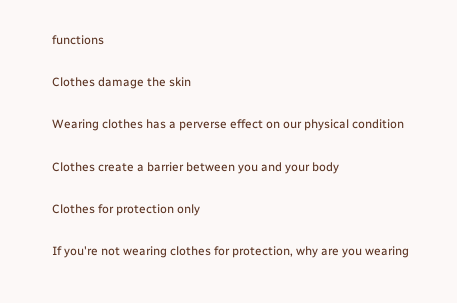functions

Clothes damage the skin

Wearing clothes has a perverse effect on our physical condition

Clothes create a barrier between you and your body

Clothes for protection only

If you're not wearing clothes for protection, why are you wearing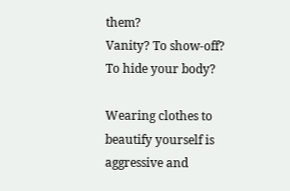them?
Vanity? To show-off? To hide your body?

Wearing clothes to beautify yourself is aggressive and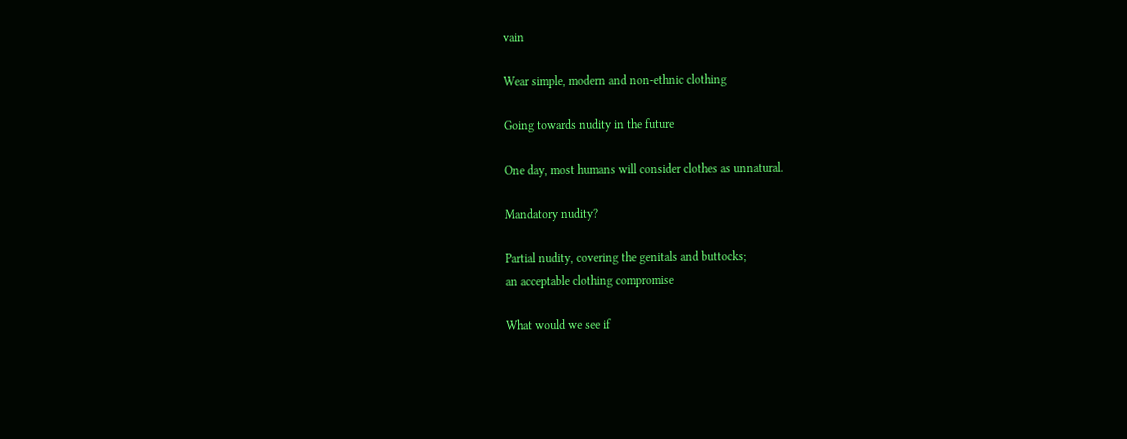vain

Wear simple, modern and non-ethnic clothing

Going towards nudity in the future

One day, most humans will consider clothes as unnatural.

Mandatory nudity?

Partial nudity, covering the genitals and buttocks;
an acceptable clothing compromise

What would we see if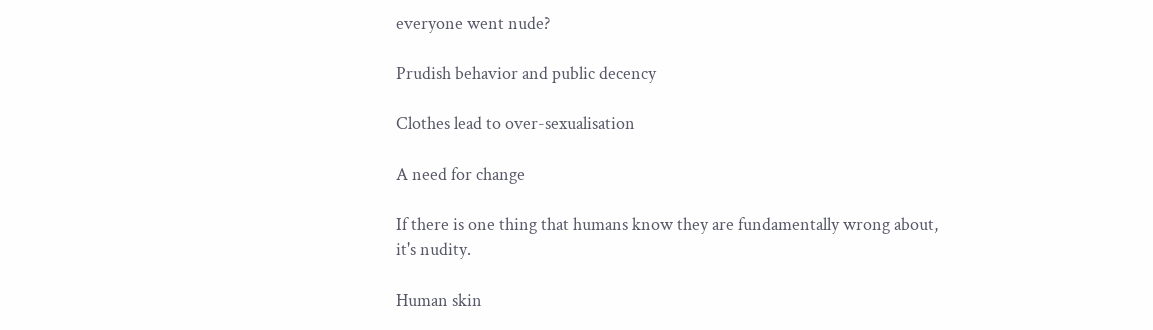everyone went nude?

Prudish behavior and public decency

Clothes lead to over-sexualisation

A need for change

If there is one thing that humans know they are fundamentally wrong about,
it's nudity.

Human skin